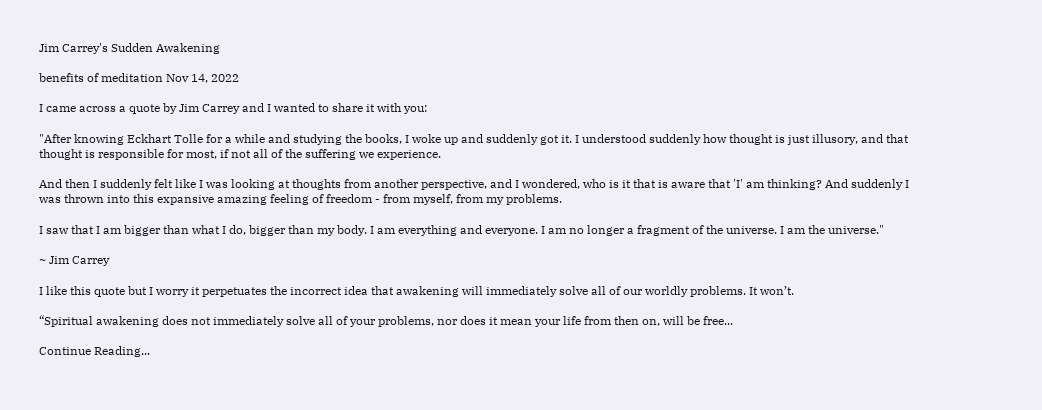Jim Carrey's Sudden Awakening

benefits of meditation Nov 14, 2022

I came across a quote by Jim Carrey and I wanted to share it with you:

"After knowing Eckhart Tolle for a while and studying the books, I woke up and suddenly got it. I understood suddenly how thought is just illusory, and that thought is responsible for most, if not all of the suffering we experience.

And then I suddenly felt like I was looking at thoughts from another perspective, and I wondered, who is it that is aware that 'I' am thinking? And suddenly I was thrown into this expansive amazing feeling of freedom - from myself, from my problems.

I saw that I am bigger than what I do, bigger than my body. I am everything and everyone. I am no longer a fragment of the universe. I am the universe."

~ Jim Carrey

I like this quote but I worry it perpetuates the incorrect idea that awakening will immediately solve all of our worldly problems. It won’t.

“Spiritual awakening does not immediately solve all of your problems, nor does it mean your life from then on, will be free...

Continue Reading...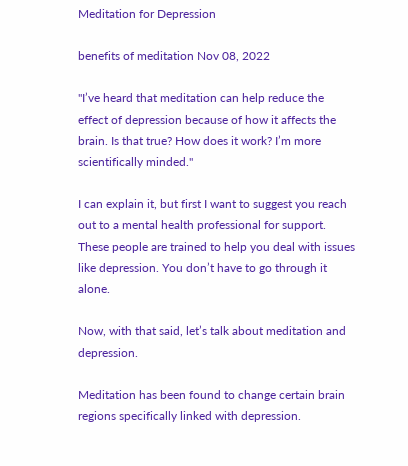Meditation for Depression

benefits of meditation Nov 08, 2022

"I’ve heard that meditation can help reduce the effect of depression because of how it affects the brain. Is that true? How does it work? I’m more scientifically minded."

I can explain it, but first I want to suggest you reach out to a mental health professional for support. These people are trained to help you deal with issues like depression. You don’t have to go through it alone.

Now, with that said, let’s talk about meditation and depression.

Meditation has been found to change certain brain regions specifically linked with depression.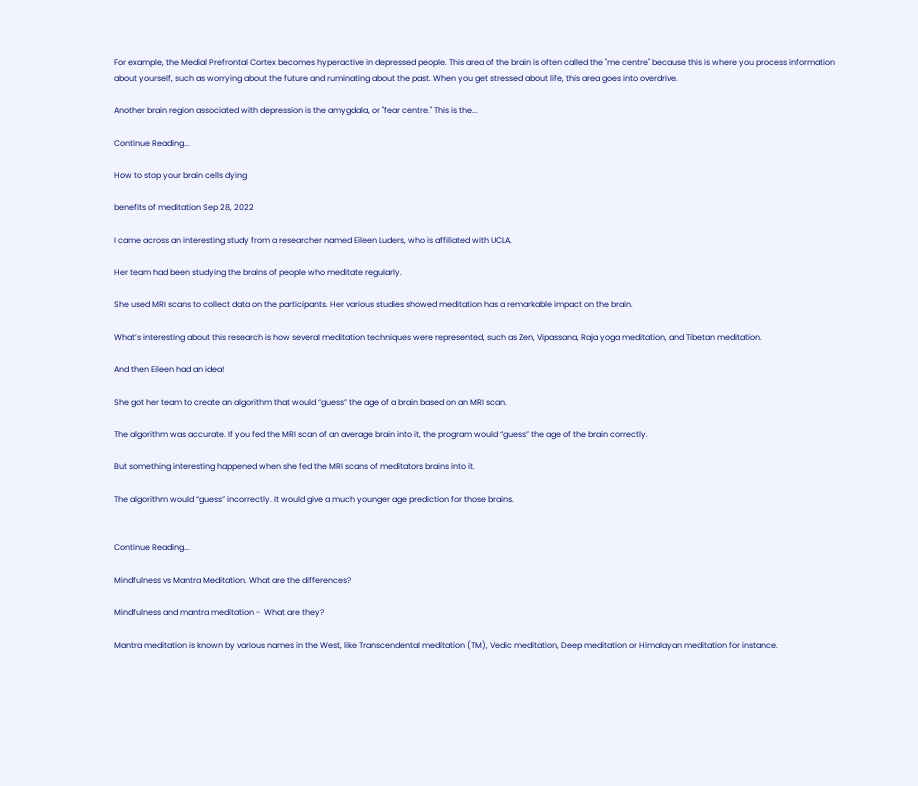For example, the Medial Prefrontal Cortex becomes hyperactive in depressed people. This area of the brain is often called the "me centre" because this is where you process information about yourself, such as worrying about the future and ruminating about the past. When you get stressed about life, this area goes into overdrive.

Another brain region associated with depression is the amygdala, or "fear centre." This is the...

Continue Reading...

How to stop your brain cells dying

benefits of meditation Sep 28, 2022

I came across an interesting study from a researcher named Eileen Luders, who is affiliated with UCLA.

Her team had been studying the brains of people who meditate regularly.

She used MRI scans to collect data on the participants. Her various studies showed meditation has a remarkable impact on the brain.

What’s interesting about this research is how several meditation techniques were represented, such as Zen, Vipassana, Raja yoga meditation, and Tibetan meditation.

And then Eileen had an idea!

She got her team to create an algorithm that would “guess” the age of a brain based on an MRI scan.

The algorithm was accurate. If you fed the MRI scan of an average brain into it, the program would “guess” the age of the brain correctly.

But something interesting happened when she fed the MRI scans of meditators brains into it.

The algorithm would “guess” incorrectly. It would give a much younger age prediction for those brains.


Continue Reading...

Mindfulness vs Mantra Meditation. What are the differences?

Mindfulness and mantra meditation -  What are they?

Mantra meditation is known by various names in the West, like Transcendental meditation (TM), Vedic meditation, Deep meditation or Himalayan meditation for instance.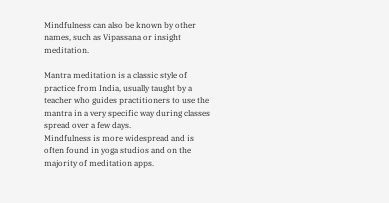Mindfulness can also be known by other names, such as Vipassana or insight meditation.

Mantra meditation is a classic style of practice from India, usually taught by a teacher who guides practitioners to use the mantra in a very specific way during classes spread over a few days.
Mindfulness is more widespread and is often found in yoga studios and on the majority of meditation apps.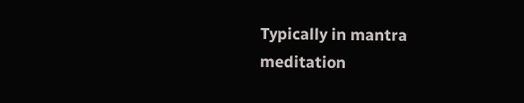Typically in mantra meditation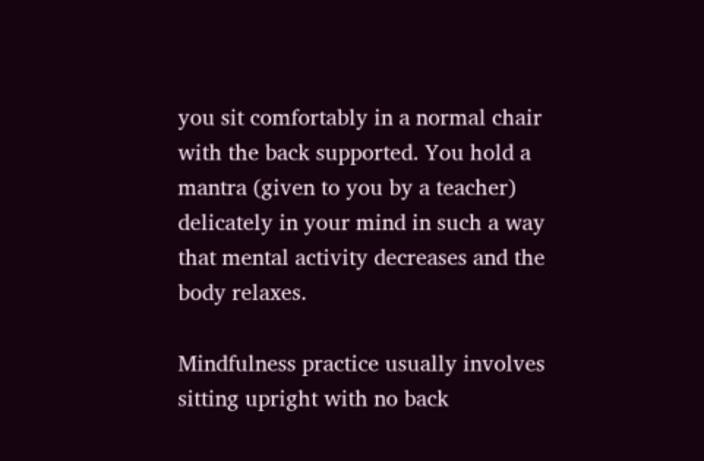you sit comfortably in a normal chair with the back supported. You hold a mantra (given to you by a teacher) delicately in your mind in such a way that mental activity decreases and the body relaxes.

Mindfulness practice usually involves sitting upright with no back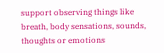support observing things like breath, body sensations, sounds, thoughts or emotions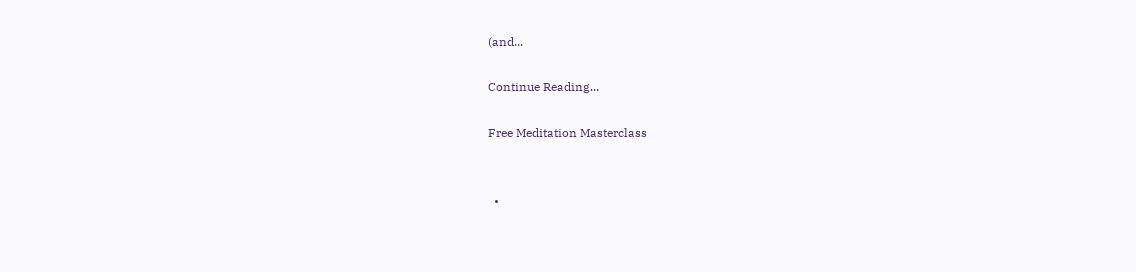(and...

Continue Reading...

Free Meditation Masterclass


  •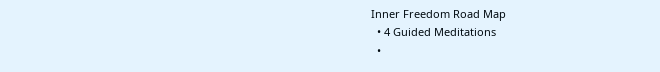Inner Freedom Road Map
  • 4 Guided Meditations
  •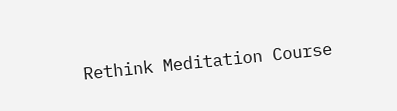Rethink Meditation Course